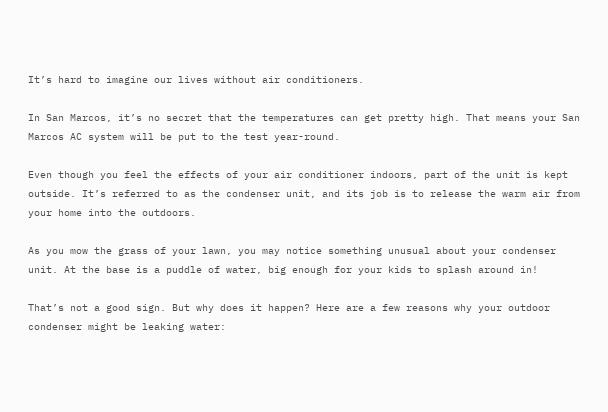It’s hard to imagine our lives without air conditioners.

In San Marcos, it’s no secret that the temperatures can get pretty high. That means your San Marcos AC system will be put to the test year-round.

Even though you feel the effects of your air conditioner indoors, part of the unit is kept outside. It’s referred to as the condenser unit, and its job is to release the warm air from your home into the outdoors.

As you mow the grass of your lawn, you may notice something unusual about your condenser unit. At the base is a puddle of water, big enough for your kids to splash around in!

That’s not a good sign. But why does it happen? Here are a few reasons why your outdoor condenser might be leaking water: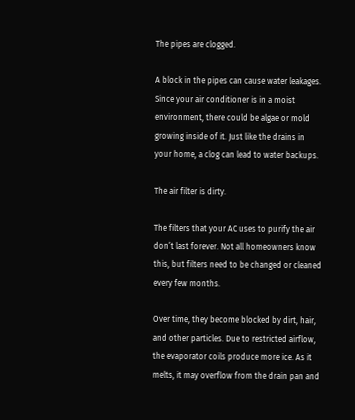The pipes are clogged.

A block in the pipes can cause water leakages. Since your air conditioner is in a moist environment, there could be algae or mold growing inside of it. Just like the drains in your home, a clog can lead to water backups.

The air filter is dirty.

The filters that your AC uses to purify the air don’t last forever. Not all homeowners know this, but filters need to be changed or cleaned every few months.

Over time, they become blocked by dirt, hair, and other particles. Due to restricted airflow, the evaporator coils produce more ice. As it melts, it may overflow from the drain pan and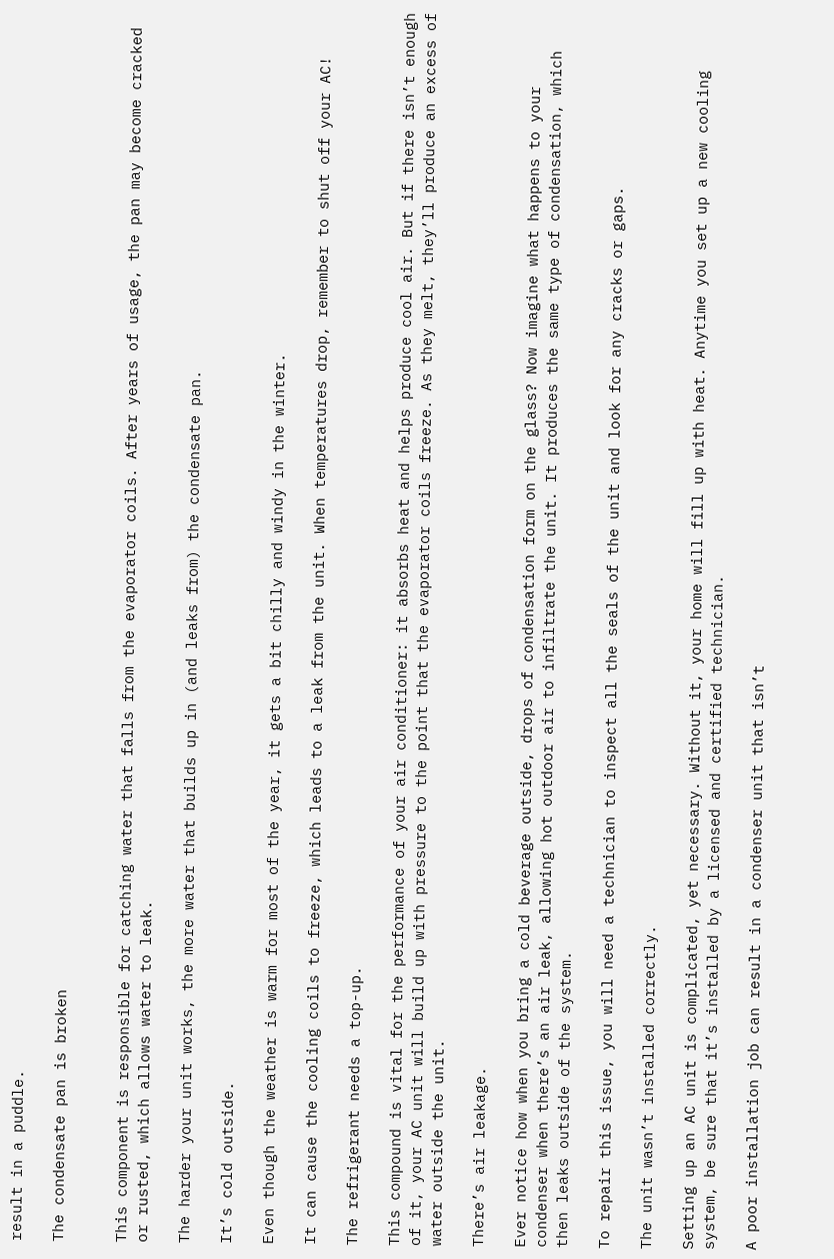result in a puddle.

The condensate pan is broken


This component is responsible for catching water that falls from the evaporator coils. After years of usage, the pan may become cracked or rusted, which allows water to leak.

The harder your unit works, the more water that builds up in (and leaks from) the condensate pan.

It’s cold outside.

Even though the weather is warm for most of the year, it gets a bit chilly and windy in the winter.

It can cause the cooling coils to freeze, which leads to a leak from the unit. When temperatures drop, remember to shut off your AC!

The refrigerant needs a top-up.

This compound is vital for the performance of your air conditioner: it absorbs heat and helps produce cool air. But if there isn’t enough of it, your AC unit will build up with pressure to the point that the evaporator coils freeze. As they melt, they’ll produce an excess of water outside the unit.

There’s air leakage.

Ever notice how when you bring a cold beverage outside, drops of condensation form on the glass? Now imagine what happens to your condenser when there’s an air leak, allowing hot outdoor air to infiltrate the unit. It produces the same type of condensation, which then leaks outside of the system.

To repair this issue, you will need a technician to inspect all the seals of the unit and look for any cracks or gaps.

The unit wasn’t installed correctly.

Setting up an AC unit is complicated, yet necessary. Without it, your home will fill up with heat. Anytime you set up a new cooling system, be sure that it’s installed by a licensed and certified technician.

A poor installation job can result in a condenser unit that isn’t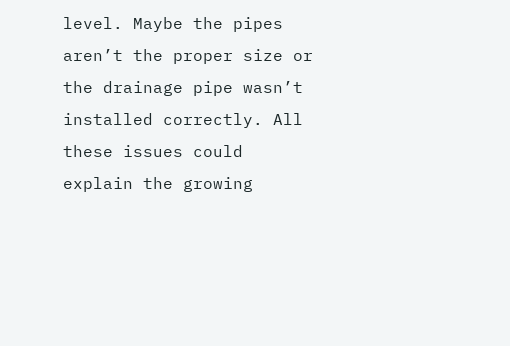level. Maybe the pipes aren’t the proper size or the drainage pipe wasn’t installed correctly. All these issues could explain the growing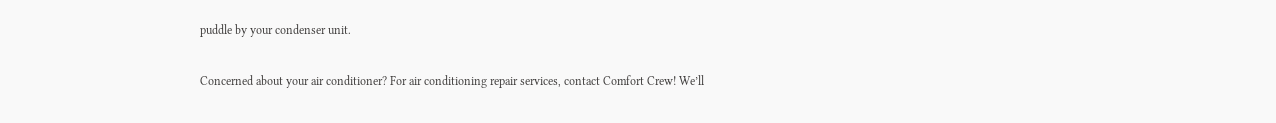puddle by your condenser unit.

Concerned about your air conditioner? For air conditioning repair services, contact Comfort Crew! We’ll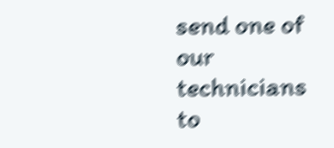send one of our technicians to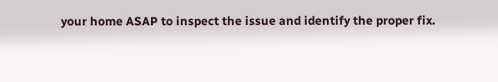your home ASAP to inspect the issue and identify the proper fix.